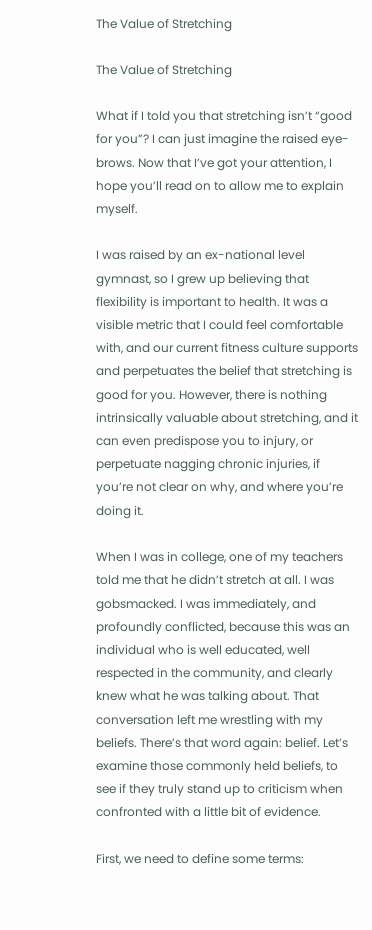The Value of Stretching

The Value of Stretching

What if I told you that stretching isn’t “good for you”? I can just imagine the raised eye-brows. Now that I’ve got your attention, I hope you’ll read on to allow me to explain myself.

I was raised by an ex-national level gymnast, so I grew up believing that flexibility is important to health. It was a visible metric that I could feel comfortable with, and our current fitness culture supports and perpetuates the belief that stretching is good for you. However, there is nothing intrinsically valuable about stretching, and it can even predispose you to injury, or perpetuate nagging chronic injuries, if you’re not clear on why, and where you’re doing it.

When I was in college, one of my teachers told me that he didn’t stretch at all. I was gobsmacked. I was immediately, and profoundly conflicted, because this was an individual who is well educated, well respected in the community, and clearly knew what he was talking about. That conversation left me wrestling with my beliefs. There’s that word again: belief. Let’s examine those commonly held beliefs, to see if they truly stand up to criticism when confronted with a little bit of evidence.

First, we need to define some terms: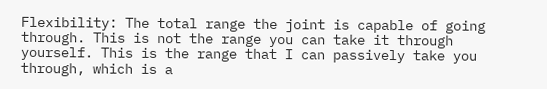Flexibility: The total range the joint is capable of going through. This is not the range you can take it through yourself. This is the range that I can passively take you through, which is a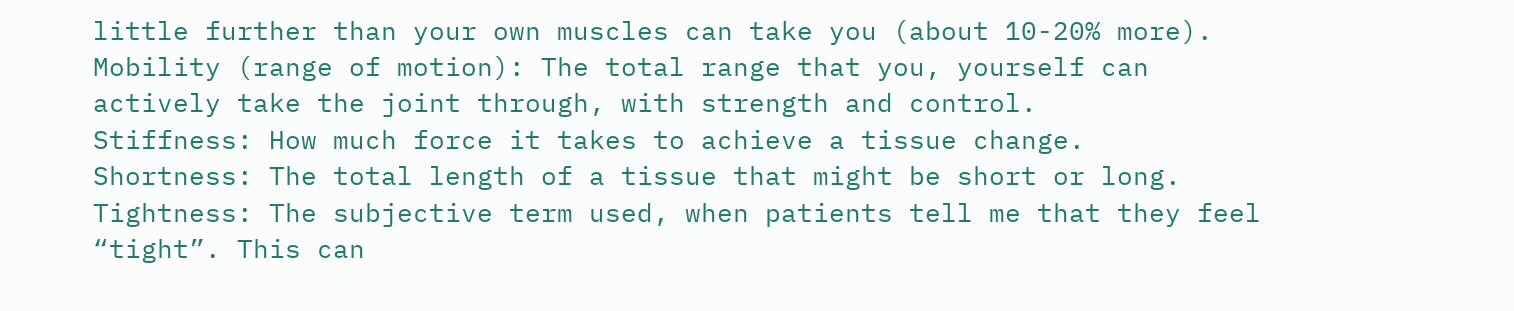little further than your own muscles can take you (about 10-20% more).
Mobility (range of motion): The total range that you, yourself can actively take the joint through, with strength and control.
Stiffness: How much force it takes to achieve a tissue change.
Shortness: The total length of a tissue that might be short or long.
Tightness: The subjective term used, when patients tell me that they feel “tight”. This can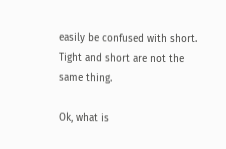easily be confused with short. Tight and short are not the same thing.

Ok, what is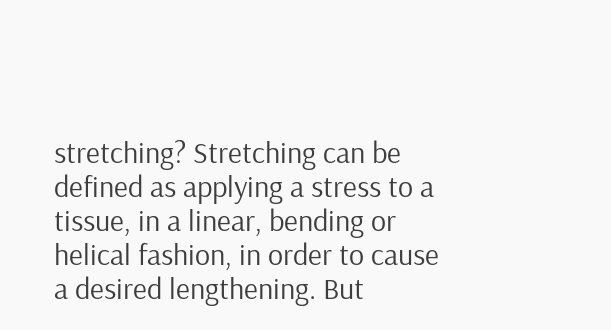stretching? Stretching can be defined as applying a stress to a tissue, in a linear, bending or helical fashion, in order to cause a desired lengthening. But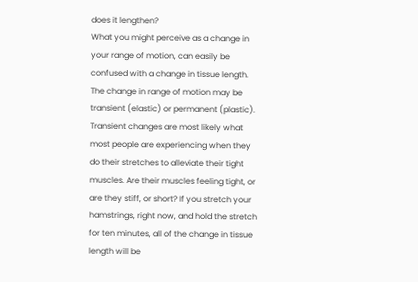does it lengthen?
What you might perceive as a change in your range of motion, can easily be confused with a change in tissue length. The change in range of motion may be transient (elastic) or permanent (plastic). Transient changes are most likely what most people are experiencing when they do their stretches to alleviate their tight muscles. Are their muscles feeling tight, or are they stiff, or short? If you stretch your hamstrings, right now, and hold the stretch for ten minutes, all of the change in tissue length will be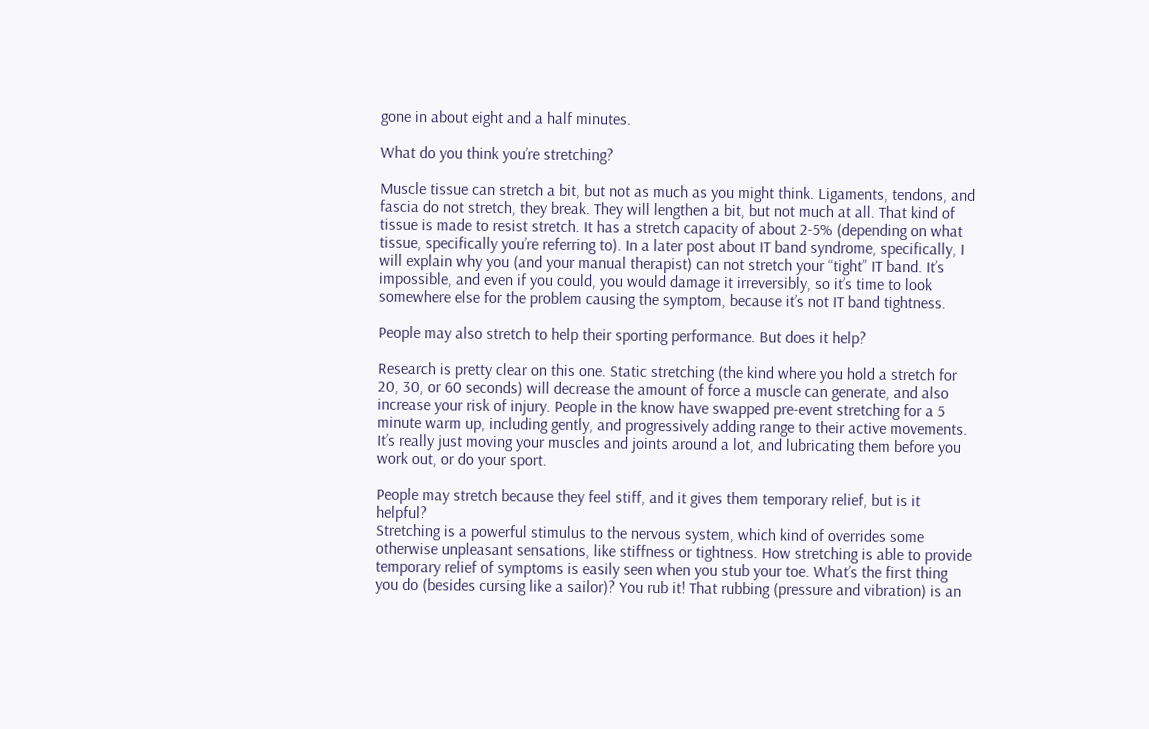gone in about eight and a half minutes.

What do you think you’re stretching?

Muscle tissue can stretch a bit, but not as much as you might think. Ligaments, tendons, and fascia do not stretch, they break. They will lengthen a bit, but not much at all. That kind of tissue is made to resist stretch. It has a stretch capacity of about 2-5% (depending on what tissue, specifically you’re referring to). In a later post about IT band syndrome, specifically, I will explain why you (and your manual therapist) can not stretch your “tight” IT band. It’s impossible, and even if you could, you would damage it irreversibly, so it’s time to look somewhere else for the problem causing the symptom, because it’s not IT band tightness.

People may also stretch to help their sporting performance. But does it help?

Research is pretty clear on this one. Static stretching (the kind where you hold a stretch for 20, 30, or 60 seconds) will decrease the amount of force a muscle can generate, and also increase your risk of injury. People in the know have swapped pre-event stretching for a 5 minute warm up, including gently, and progressively adding range to their active movements. It’s really just moving your muscles and joints around a lot, and lubricating them before you work out, or do your sport.

People may stretch because they feel stiff, and it gives them temporary relief, but is it helpful?
Stretching is a powerful stimulus to the nervous system, which kind of overrides some otherwise unpleasant sensations, like stiffness or tightness. How stretching is able to provide temporary relief of symptoms is easily seen when you stub your toe. What’s the first thing you do (besides cursing like a sailor)? You rub it! That rubbing (pressure and vibration) is an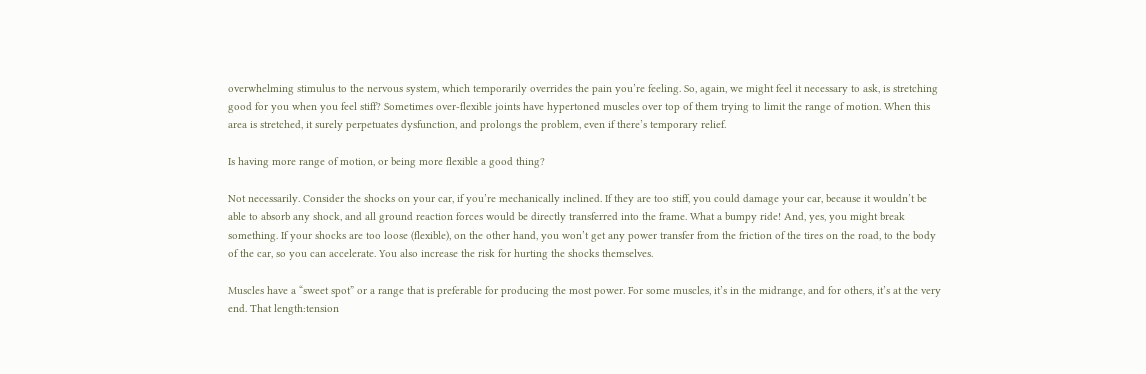overwhelming stimulus to the nervous system, which temporarily overrides the pain you’re feeling. So, again, we might feel it necessary to ask, is stretching good for you when you feel stiff? Sometimes over-flexible joints have hypertoned muscles over top of them trying to limit the range of motion. When this area is stretched, it surely perpetuates dysfunction, and prolongs the problem, even if there’s temporary relief.

Is having more range of motion, or being more flexible a good thing?

Not necessarily. Consider the shocks on your car, if you’re mechanically inclined. If they are too stiff, you could damage your car, because it wouldn’t be able to absorb any shock, and all ground reaction forces would be directly transferred into the frame. What a bumpy ride! And, yes, you might break something. If your shocks are too loose (flexible), on the other hand, you won’t get any power transfer from the friction of the tires on the road, to the body of the car, so you can accelerate. You also increase the risk for hurting the shocks themselves.

Muscles have a “sweet spot” or a range that is preferable for producing the most power. For some muscles, it’s in the midrange, and for others, it’s at the very end. That length:tension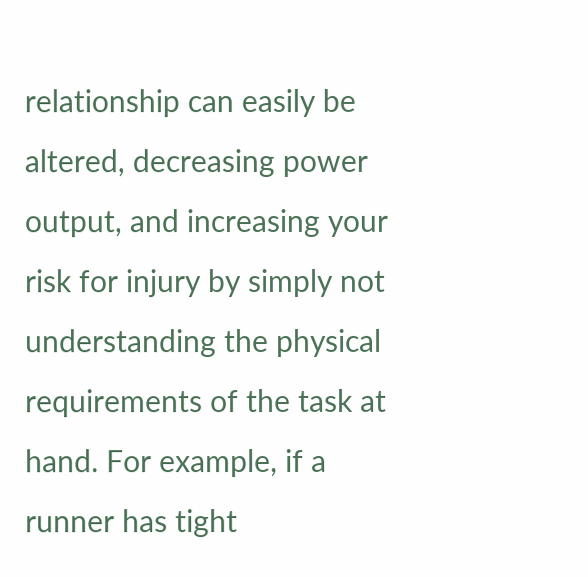relationship can easily be altered, decreasing power output, and increasing your risk for injury by simply not understanding the physical requirements of the task at hand. For example, if a runner has tight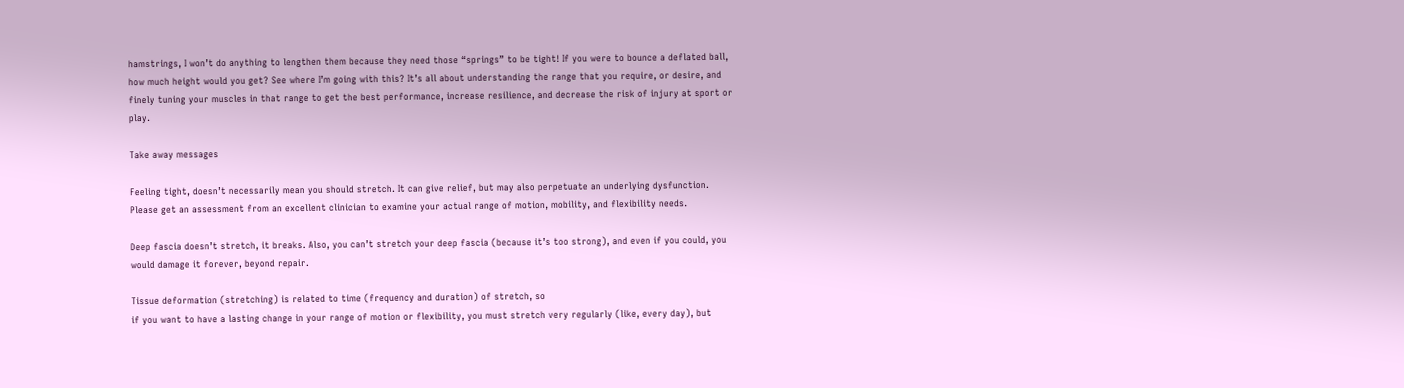hamstrings, I won’t do anything to lengthen them because they need those “springs” to be tight! If you were to bounce a deflated ball, how much height would you get? See where I’m going with this? It’s all about understanding the range that you require, or desire, and finely tuning your muscles in that range to get the best performance, increase resilience, and decrease the risk of injury at sport or play.

Take away messages

Feeling tight, doesn’t necessarily mean you should stretch. It can give relief, but may also perpetuate an underlying dysfunction. Please get an assessment from an excellent clinician to examine your actual range of motion, mobility, and flexibility needs.

Deep fascia doesn’t stretch, it breaks. Also, you can’t stretch your deep fascia (because it’s too strong), and even if you could, you would damage it forever, beyond repair.

Tissue deformation (stretching) is related to time (frequency and duration) of stretch, so
if you want to have a lasting change in your range of motion or flexibility, you must stretch very regularly (like, every day), but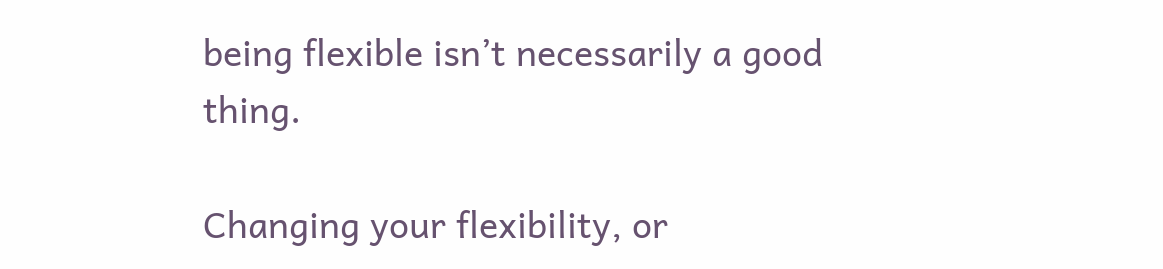being flexible isn’t necessarily a good thing.

Changing your flexibility, or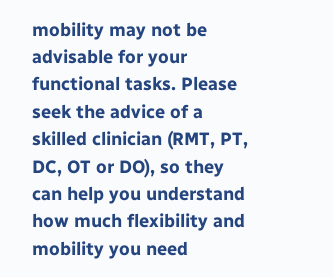mobility may not be advisable for your functional tasks. Please seek the advice of a skilled clinician (RMT, PT, DC, OT or DO), so they can help you understand how much flexibility and mobility you need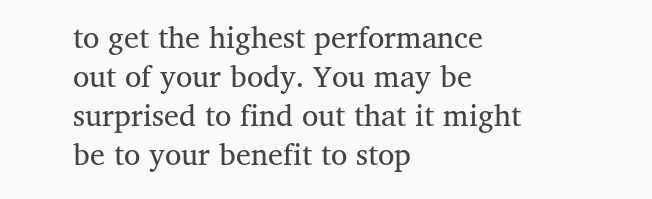to get the highest performance out of your body. You may be surprised to find out that it might be to your benefit to stop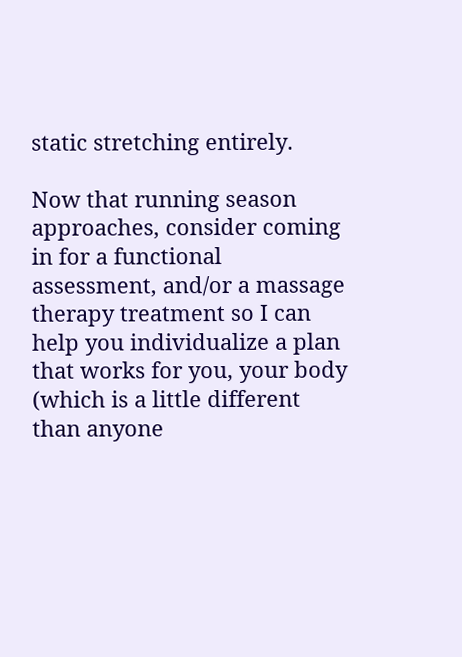static stretching entirely.

Now that running season approaches, consider coming in for a functional assessment, and/or a massage therapy treatment so I can help you individualize a plan that works for you, your body (which is a little different than anyone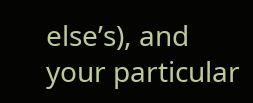else’s), and your particular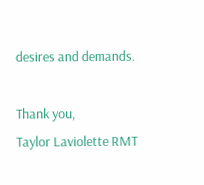desires and demands.

Thank you,
Taylor Laviolette RMT